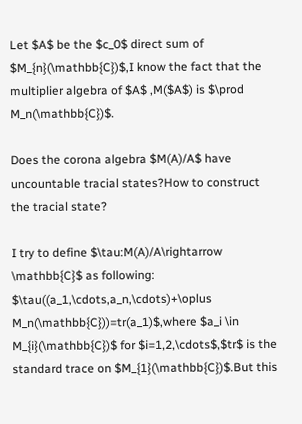Let $A$ be the $c_0$ direct sum of $M_{n}(\mathbb{C})$,I know the fact that the multiplier algebra of $A$ ,M($A$) is $\prod M_n(\mathbb{C})$.

Does the corona algebra $M(A)/A$ have uncountable tracial states?How to construct the tracial state?

I try to define $\tau:M(A)/A\rightarrow \mathbb{C}$ as following: $\tau((a_1,\cdots,a_n,\cdots)+\oplus M_n(\mathbb{C}))=tr(a_1)$,where $a_i \in M_{i}(\mathbb{C})$ for $i=1,2,\cdots$,$tr$ is the standard trace on $M_{1}(\mathbb{C})$.But this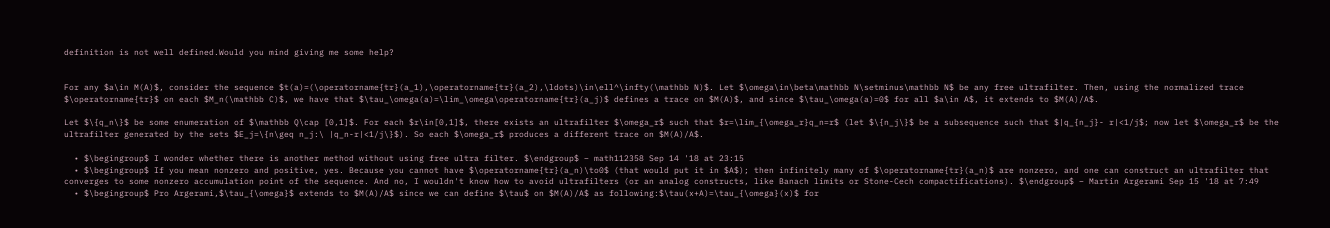definition is not well defined.Would you mind giving me some help?


For any $a\in M(A)$, consider the sequence $t(a)=(\operatorname{tr}(a_1),\operatorname{tr}(a_2),\ldots)\in\ell^\infty(\mathbb N)$. Let $\omega\in\beta\mathbb N\setminus\mathbb N$ be any free ultrafilter. Then, using the normalized trace $\operatorname{tr}$ on each $M_n(\mathbb C)$, we have that $\tau_\omega(a)=\lim_\omega\operatorname{tr}(a_j)$ defines a trace on $M(A)$, and since $\tau_\omega(a)=0$ for all $a\in A$, it extends to $M(A)/A$.

Let $\{q_n\}$ be some enumeration of $\mathbb Q\cap [0,1]$. For each $r\in[0,1]$, there exists an ultrafilter $\omega_r$ such that $r=\lim_{\omega_r}q_n=r$ (let $\{n_j\}$ be a subsequence such that $|q_{n_j}- r|<1/j$; now let $\omega_r$ be the ultrafilter generated by the sets $E_j=\{n\geq n_j:\ |q_n-r|<1/j\}$). So each $\omega_r$ produces a different trace on $M(A)/A$.

  • $\begingroup$ I wonder whether there is another method without using free ultra filter. $\endgroup$ – math112358 Sep 14 '18 at 23:15
  • $\begingroup$ If you mean nonzero and positive, yes. Because you cannot have $\operatorname{tr}(a_n)\to0$ (that would put it in $A$); then infinitely many of $\operatorname{tr}(a_n)$ are nonzero, and one can construct an ultrafilter that converges to some nonzero accumulation point of the sequence. And no, I wouldn't know how to avoid ultrafilters (or an analog constructs, like Banach limits or Stone-Cech compactifications). $\endgroup$ – Martin Argerami Sep 15 '18 at 7:49
  • $\begingroup$ Pro Argerami,$\tau_{\omega}$ extends to $M(A)/A$ since we can define $\tau$ on $M(A)/A$ as following:$\tau(x+A)=\tau_{\omega}(x)$ for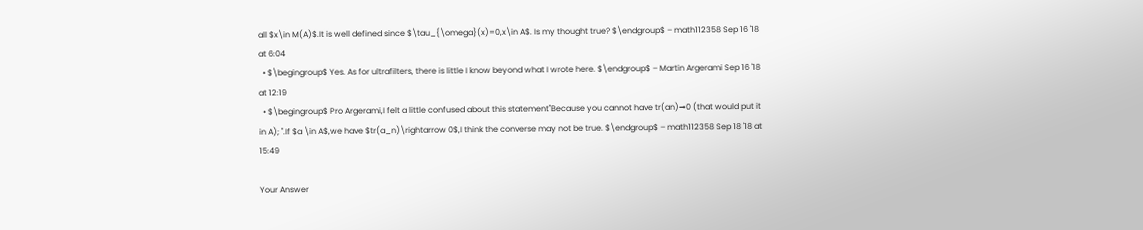all $x\in M(A)$.It is well defined since $\tau_{\omega}(x)=0,x\in A$. Is my thought true? $\endgroup$ – math112358 Sep 16 '18 at 6:04
  • $\begingroup$ Yes. As for ultrafilters, there is little I know beyond what I wrote here. $\endgroup$ – Martin Argerami Sep 16 '18 at 12:19
  • $\begingroup$ Pro Argerami,I felt a little confused about this statement"Because you cannot have tr(an)→0 (that would put it in A); ".If $a \in A$,we have $tr(a_n)\rightarrow 0$,I think the converse may not be true. $\endgroup$ – math112358 Sep 18 '18 at 15:49

Your Answer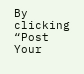By clicking “Post Your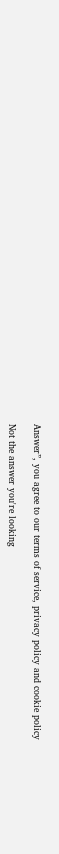Answer”, you agree to our terms of service, privacy policy and cookie policy

Not the answer you're looking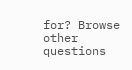for? Browse other questions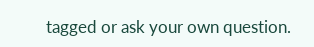tagged or ask your own question.